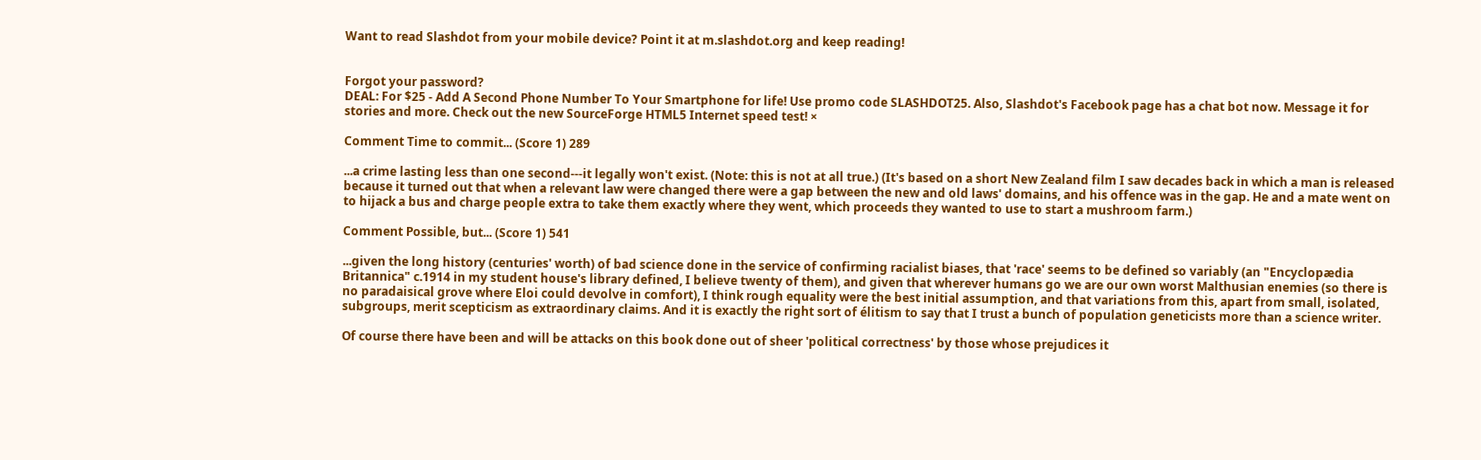Want to read Slashdot from your mobile device? Point it at m.slashdot.org and keep reading!


Forgot your password?
DEAL: For $25 - Add A Second Phone Number To Your Smartphone for life! Use promo code SLASHDOT25. Also, Slashdot's Facebook page has a chat bot now. Message it for stories and more. Check out the new SourceForge HTML5 Internet speed test! ×

Comment Time to commit... (Score 1) 289

...a crime lasting less than one second---it legally won't exist. (Note: this is not at all true.) (It's based on a short New Zealand film I saw decades back in which a man is released because it turned out that when a relevant law were changed there were a gap between the new and old laws' domains, and his offence was in the gap. He and a mate went on to hijack a bus and charge people extra to take them exactly where they went, which proceeds they wanted to use to start a mushroom farm.)

Comment Possible, but... (Score 1) 541

...given the long history (centuries' worth) of bad science done in the service of confirming racialist biases, that 'race' seems to be defined so variably (an "Encyclopædia Britannica" c.1914 in my student house's library defined, I believe twenty of them), and given that wherever humans go we are our own worst Malthusian enemies (so there is no paradaisical grove where Eloi could devolve in comfort), I think rough equality were the best initial assumption, and that variations from this, apart from small, isolated, subgroups, merit scepticism as extraordinary claims. And it is exactly the right sort of élitism to say that I trust a bunch of population geneticists more than a science writer.

Of course there have been and will be attacks on this book done out of sheer 'political correctness' by those whose prejudices it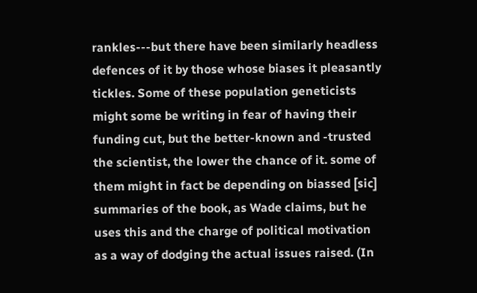rankles---but there have been similarly headless defences of it by those whose biases it pleasantly tickles. Some of these population geneticists might some be writing in fear of having their funding cut, but the better-known and -trusted the scientist, the lower the chance of it. some of them might in fact be depending on biassed [sic] summaries of the book, as Wade claims, but he uses this and the charge of political motivation as a way of dodging the actual issues raised. (In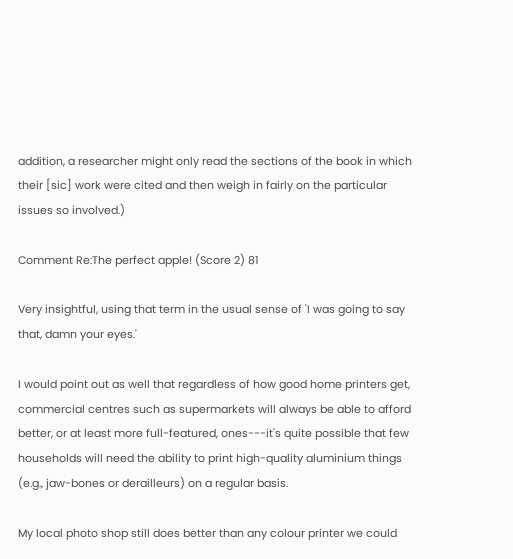addition, a researcher might only read the sections of the book in which their [sic] work were cited and then weigh in fairly on the particular issues so involved.)

Comment Re:The perfect apple! (Score 2) 81

Very insightful, using that term in the usual sense of 'I was going to say that, damn your eyes.'

I would point out as well that regardless of how good home printers get, commercial centres such as supermarkets will always be able to afford better, or at least more full-featured, ones---it's quite possible that few households will need the ability to print high-quality aluminium things (e.g., jaw-bones or derailleurs) on a regular basis.

My local photo shop still does better than any colour printer we could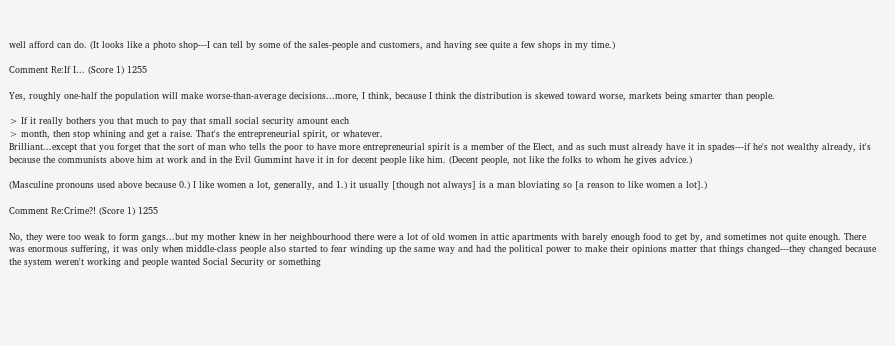well afford can do. (It looks like a photo shop---I can tell by some of the sales-people and customers, and having see quite a few shops in my time.)

Comment Re:If I... (Score 1) 1255

Yes, roughly one-half the population will make worse-than-average decisions...more, I think, because I think the distribution is skewed toward worse, markets being smarter than people.

> If it really bothers you that much to pay that small social security amount each
> month, then stop whining and get a raise. That's the entrepreneurial spirit, or whatever.
Brilliant...except that you forget that the sort of man who tells the poor to have more entrepreneurial spirit is a member of the Elect, and as such must already have it in spades---if he's not wealthy already, it's because the communists above him at work and in the Evil Gummint have it in for decent people like him. (Decent people, not like the folks to whom he gives advice.)

(Masculine pronouns used above because 0.) I like women a lot, generally, and 1.) it usually [though not always] is a man bloviating so [a reason to like women a lot].)

Comment Re:Crime?! (Score 1) 1255

No, they were too weak to form gangs...but my mother knew in her neighbourhood there were a lot of old women in attic apartments with barely enough food to get by, and sometimes not quite enough. There was enormous suffering, it was only when middle-class people also started to fear winding up the same way and had the political power to make their opinions matter that things changed---they changed because the system weren't working and people wanted Social Security or something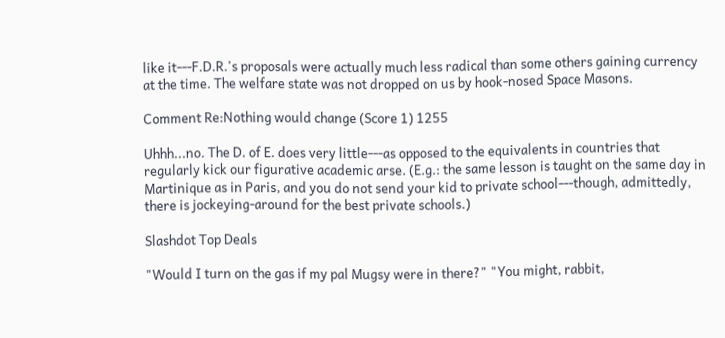like it---F.D.R.'s proposals were actually much less radical than some others gaining currency at the time. The welfare state was not dropped on us by hook-nosed Space Masons.

Comment Re:Nothing would change (Score 1) 1255

Uhhh...no. The D. of E. does very little---as opposed to the equivalents in countries that regularly kick our figurative academic arse. (E.g.: the same lesson is taught on the same day in Martinique as in Paris, and you do not send your kid to private school---though, admittedly, there is jockeying-around for the best private schools.)

Slashdot Top Deals

"Would I turn on the gas if my pal Mugsy were in there?" "You might, rabbit,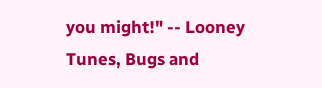you might!" -- Looney Tunes, Bugs and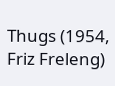Thugs (1954, Friz Freleng)